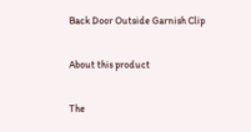Back Door Outside Garnish Clip

About this product

The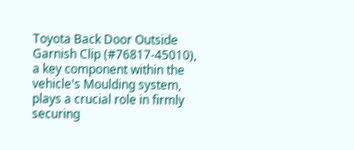Toyota Back Door Outside Garnish Clip (#76817-45010), a key component within the vehicle's Moulding system, plays a crucial role in firmly securing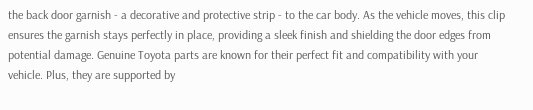the back door garnish - a decorative and protective strip - to the car body. As the vehicle moves, this clip ensures the garnish stays perfectly in place, providing a sleek finish and shielding the door edges from potential damage. Genuine Toyota parts are known for their perfect fit and compatibility with your vehicle. Plus, they are supported by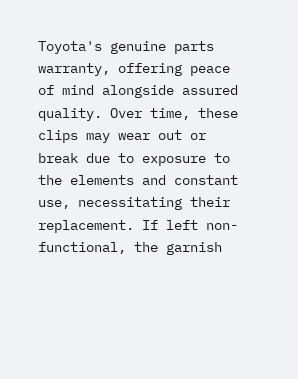Toyota's genuine parts warranty, offering peace of mind alongside assured quality. Over time, these clips may wear out or break due to exposure to the elements and constant use, necessitating their replacement. If left non-functional, the garnish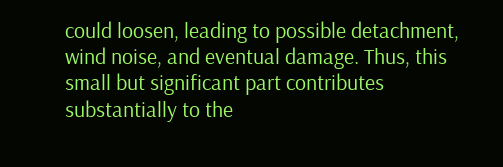could loosen, leading to possible detachment, wind noise, and eventual damage. Thus, this small but significant part contributes substantially to the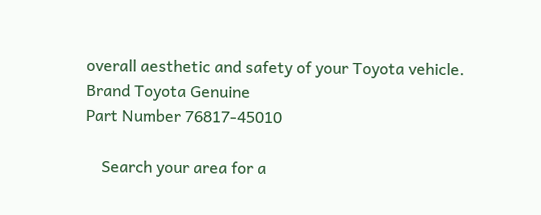overall aesthetic and safety of your Toyota vehicle.
Brand Toyota Genuine
Part Number 76817-45010

    Search your area for a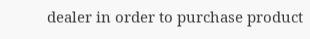dealer in order to purchase product